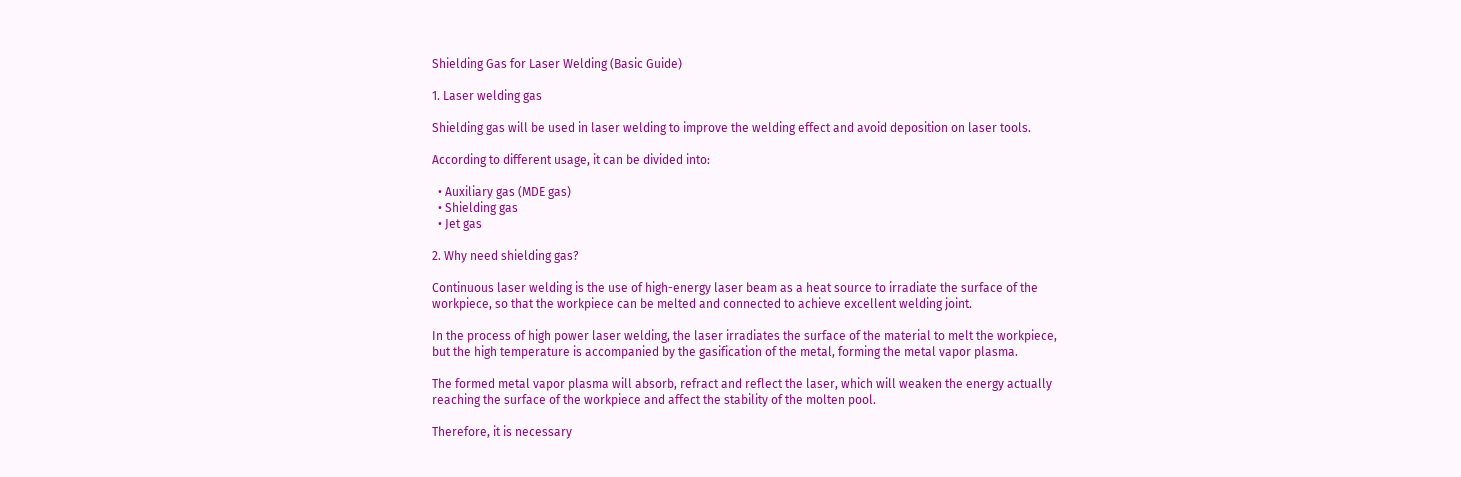Shielding Gas for Laser Welding (Basic Guide)

1. Laser welding gas

Shielding gas will be used in laser welding to improve the welding effect and avoid deposition on laser tools.

According to different usage, it can be divided into:

  • Auxiliary gas (MDE gas)
  • Shielding gas
  • Jet gas

2. Why need shielding gas?

Continuous laser welding is the use of high-energy laser beam as a heat source to irradiate the surface of the workpiece, so that the workpiece can be melted and connected to achieve excellent welding joint.

In the process of high power laser welding, the laser irradiates the surface of the material to melt the workpiece, but the high temperature is accompanied by the gasification of the metal, forming the metal vapor plasma.

The formed metal vapor plasma will absorb, refract and reflect the laser, which will weaken the energy actually reaching the surface of the workpiece and affect the stability of the molten pool.

Therefore, it is necessary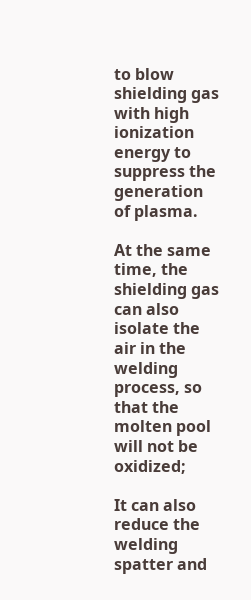to blow shielding gas with high ionization energy to suppress the generation of plasma.

At the same time, the shielding gas can also isolate the air in the welding process, so that the molten pool will not be oxidized;

It can also reduce the welding spatter and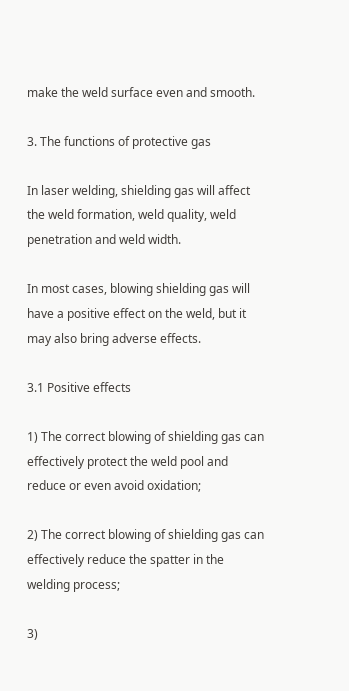make the weld surface even and smooth.

3. The functions of protective gas

In laser welding, shielding gas will affect the weld formation, weld quality, weld penetration and weld width.

In most cases, blowing shielding gas will have a positive effect on the weld, but it may also bring adverse effects.

3.1 Positive effects

1) The correct blowing of shielding gas can effectively protect the weld pool and reduce or even avoid oxidation;

2) The correct blowing of shielding gas can effectively reduce the spatter in the welding process;

3)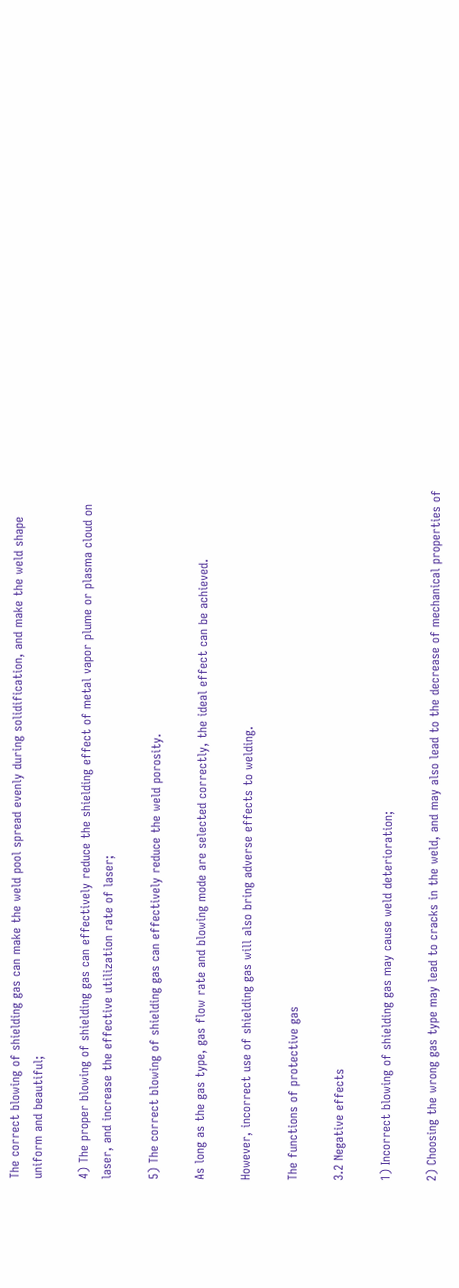The correct blowing of shielding gas can make the weld pool spread evenly during solidification, and make the weld shape uniform and beautiful;

4) The proper blowing of shielding gas can effectively reduce the shielding effect of metal vapor plume or plasma cloud on laser, and increase the effective utilization rate of laser;

5) The correct blowing of shielding gas can effectively reduce the weld porosity.

As long as the gas type, gas flow rate and blowing mode are selected correctly, the ideal effect can be achieved.

However, incorrect use of shielding gas will also bring adverse effects to welding.

The functions of protective gas

3.2 Negative effects

1) Incorrect blowing of shielding gas may cause weld deterioration;

2) Choosing the wrong gas type may lead to cracks in the weld, and may also lead to the decrease of mechanical properties of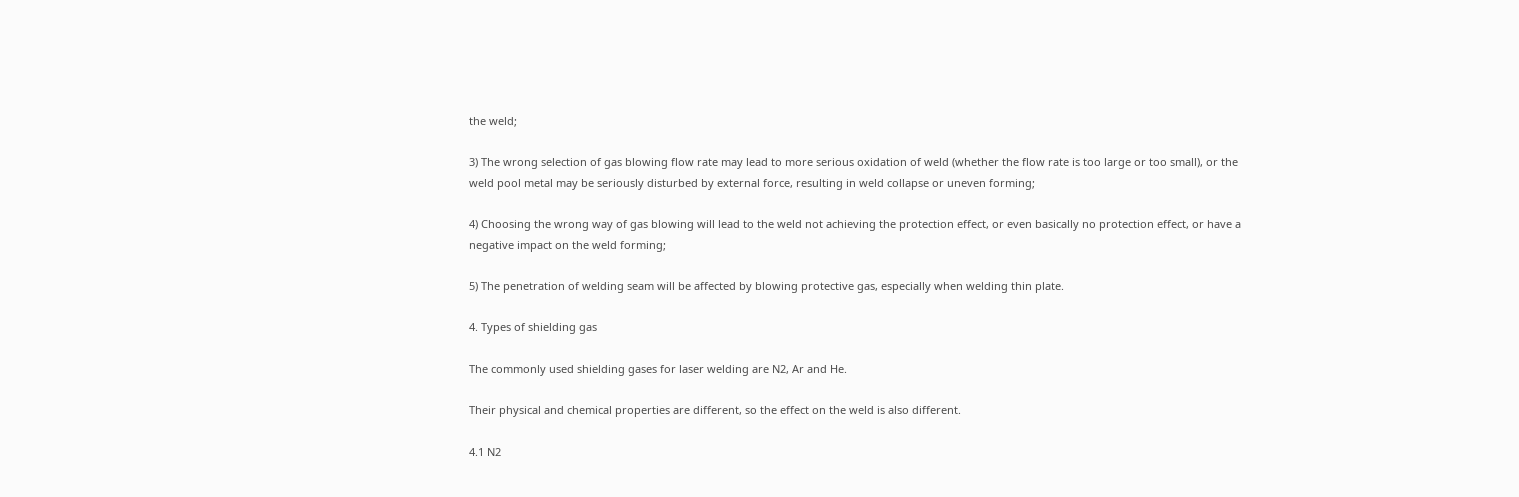the weld;

3) The wrong selection of gas blowing flow rate may lead to more serious oxidation of weld (whether the flow rate is too large or too small), or the weld pool metal may be seriously disturbed by external force, resulting in weld collapse or uneven forming;

4) Choosing the wrong way of gas blowing will lead to the weld not achieving the protection effect, or even basically no protection effect, or have a negative impact on the weld forming;

5) The penetration of welding seam will be affected by blowing protective gas, especially when welding thin plate.

4. Types of shielding gas

The commonly used shielding gases for laser welding are N2, Ar and He.

Their physical and chemical properties are different, so the effect on the weld is also different.

4.1 N2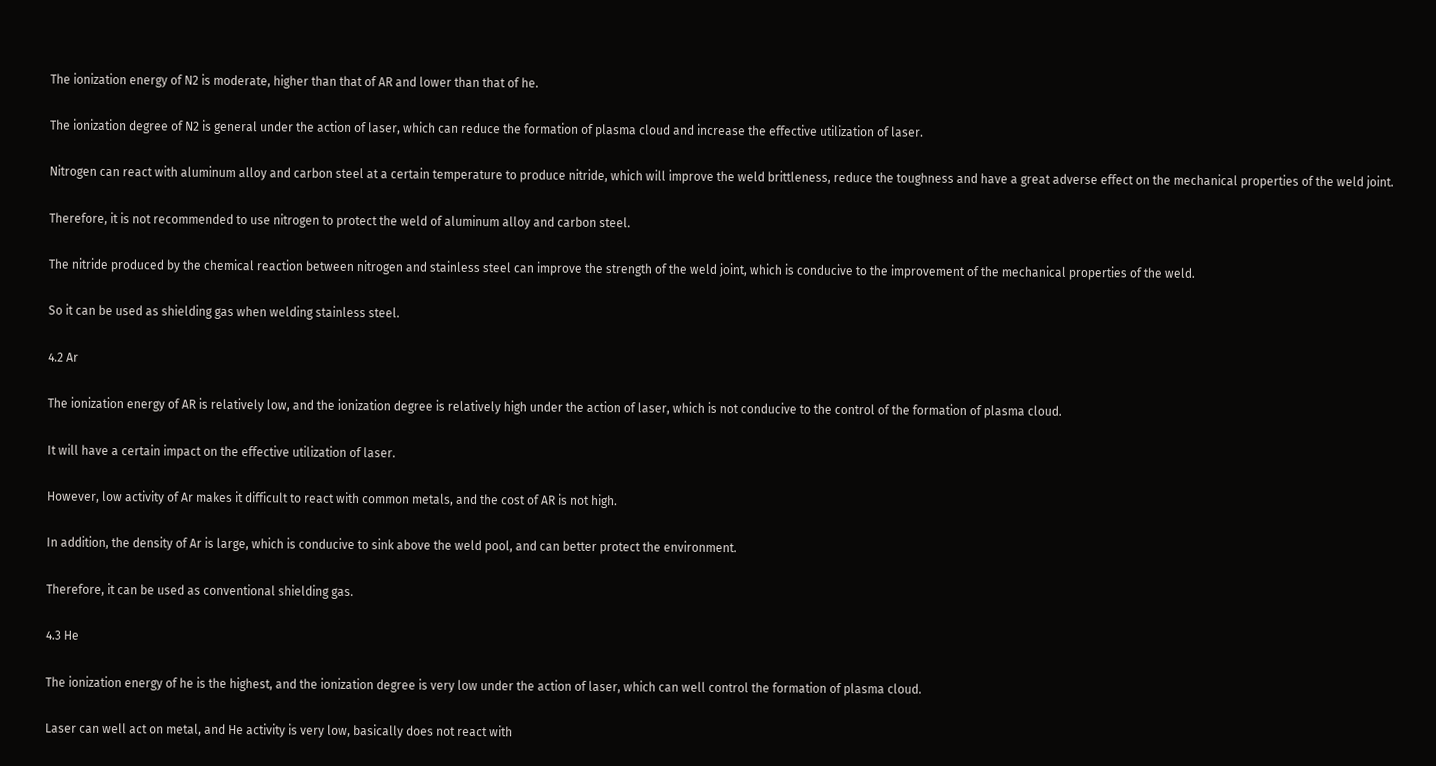The ionization energy of N2 is moderate, higher than that of AR and lower than that of he.

The ionization degree of N2 is general under the action of laser, which can reduce the formation of plasma cloud and increase the effective utilization of laser.

Nitrogen can react with aluminum alloy and carbon steel at a certain temperature to produce nitride, which will improve the weld brittleness, reduce the toughness and have a great adverse effect on the mechanical properties of the weld joint.

Therefore, it is not recommended to use nitrogen to protect the weld of aluminum alloy and carbon steel.

The nitride produced by the chemical reaction between nitrogen and stainless steel can improve the strength of the weld joint, which is conducive to the improvement of the mechanical properties of the weld.

So it can be used as shielding gas when welding stainless steel.

4.2 Ar

The ionization energy of AR is relatively low, and the ionization degree is relatively high under the action of laser, which is not conducive to the control of the formation of plasma cloud.

It will have a certain impact on the effective utilization of laser.

However, low activity of Ar makes it difficult to react with common metals, and the cost of AR is not high.

In addition, the density of Ar is large, which is conducive to sink above the weld pool, and can better protect the environment.

Therefore, it can be used as conventional shielding gas.

4.3 He

The ionization energy of he is the highest, and the ionization degree is very low under the action of laser, which can well control the formation of plasma cloud.

Laser can well act on metal, and He activity is very low, basically does not react with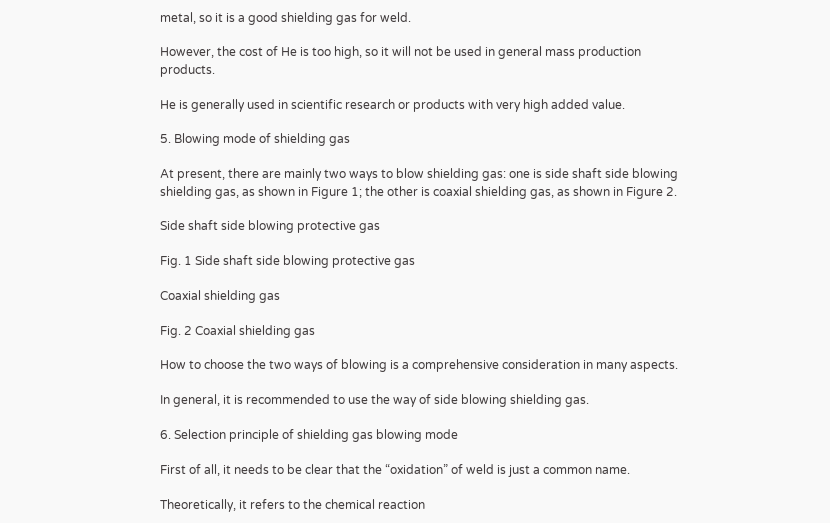metal, so it is a good shielding gas for weld.

However, the cost of He is too high, so it will not be used in general mass production products.

He is generally used in scientific research or products with very high added value.

5. Blowing mode of shielding gas

At present, there are mainly two ways to blow shielding gas: one is side shaft side blowing shielding gas, as shown in Figure 1; the other is coaxial shielding gas, as shown in Figure 2.

Side shaft side blowing protective gas

Fig. 1 Side shaft side blowing protective gas

Coaxial shielding gas

Fig. 2 Coaxial shielding gas

How to choose the two ways of blowing is a comprehensive consideration in many aspects.

In general, it is recommended to use the way of side blowing shielding gas.

6. Selection principle of shielding gas blowing mode

First of all, it needs to be clear that the “oxidation” of weld is just a common name.

Theoretically, it refers to the chemical reaction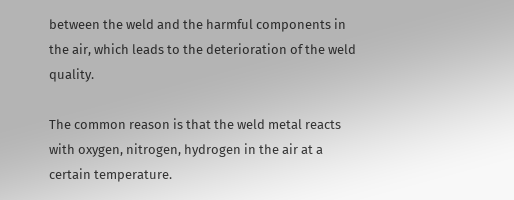between the weld and the harmful components in the air, which leads to the deterioration of the weld quality.

The common reason is that the weld metal reacts with oxygen, nitrogen, hydrogen in the air at a certain temperature.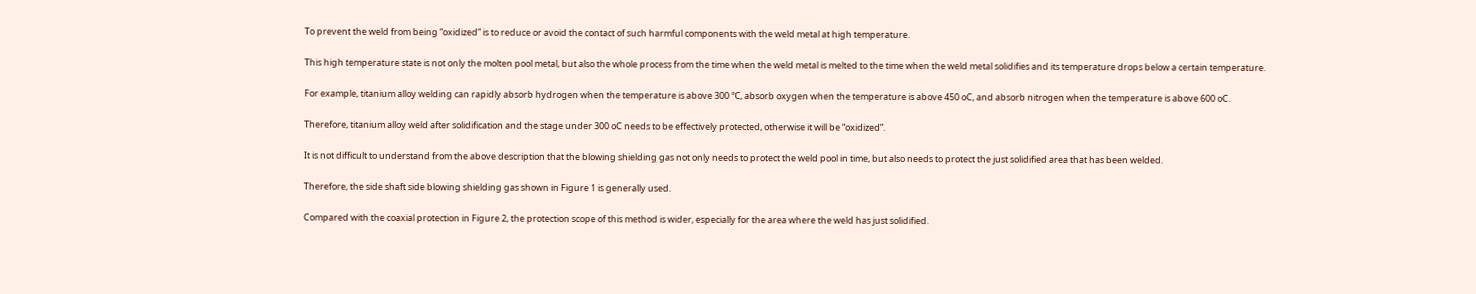To prevent the weld from being “oxidized” is to reduce or avoid the contact of such harmful components with the weld metal at high temperature.

This high temperature state is not only the molten pool metal, but also the whole process from the time when the weld metal is melted to the time when the weld metal solidifies and its temperature drops below a certain temperature.

For example, titanium alloy welding can rapidly absorb hydrogen when the temperature is above 300 ℃, absorb oxygen when the temperature is above 450 oC, and absorb nitrogen when the temperature is above 600 oC.

Therefore, titanium alloy weld after solidification and the stage under 300 oC needs to be effectively protected, otherwise it will be “oxidized”.

It is not difficult to understand from the above description that the blowing shielding gas not only needs to protect the weld pool in time, but also needs to protect the just solidified area that has been welded.

Therefore, the side shaft side blowing shielding gas shown in Figure 1 is generally used.

Compared with the coaxial protection in Figure 2, the protection scope of this method is wider, especially for the area where the weld has just solidified.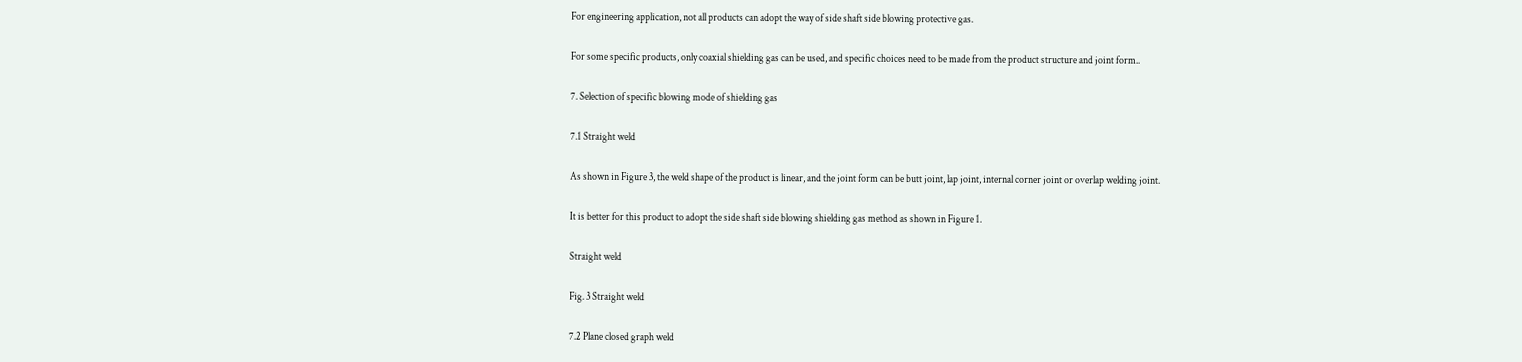For engineering application, not all products can adopt the way of side shaft side blowing protective gas.

For some specific products, only coaxial shielding gas can be used, and specific choices need to be made from the product structure and joint form..

7. Selection of specific blowing mode of shielding gas

7.1 Straight weld

As shown in Figure 3, the weld shape of the product is linear, and the joint form can be butt joint, lap joint, internal corner joint or overlap welding joint.

It is better for this product to adopt the side shaft side blowing shielding gas method as shown in Figure 1.

Straight weld

Fig. 3 Straight weld

7.2 Plane closed graph weld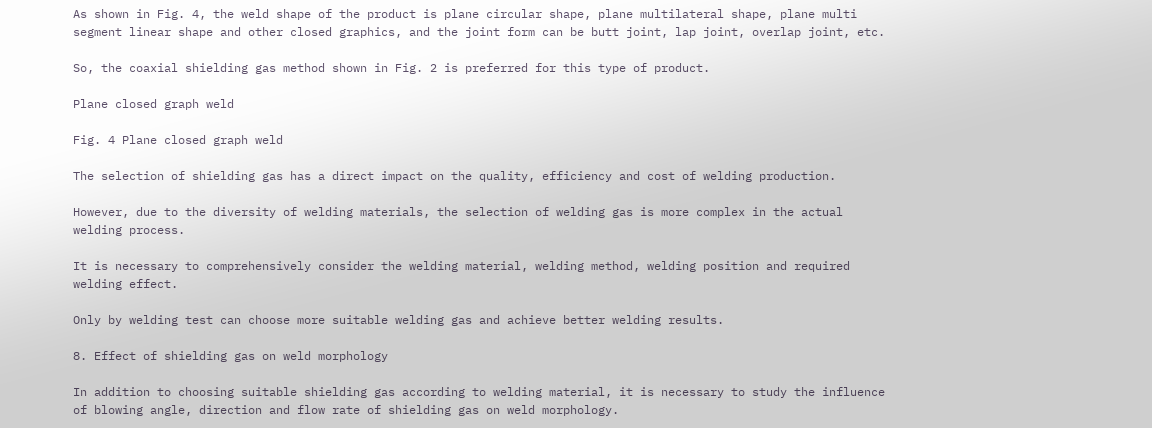As shown in Fig. 4, the weld shape of the product is plane circular shape, plane multilateral shape, plane multi segment linear shape and other closed graphics, and the joint form can be butt joint, lap joint, overlap joint, etc.

So, the coaxial shielding gas method shown in Fig. 2 is preferred for this type of product.

Plane closed graph weld

Fig. 4 Plane closed graph weld

The selection of shielding gas has a direct impact on the quality, efficiency and cost of welding production.

However, due to the diversity of welding materials, the selection of welding gas is more complex in the actual welding process.

It is necessary to comprehensively consider the welding material, welding method, welding position and required welding effect.

Only by welding test can choose more suitable welding gas and achieve better welding results.

8. Effect of shielding gas on weld morphology

In addition to choosing suitable shielding gas according to welding material, it is necessary to study the influence of blowing angle, direction and flow rate of shielding gas on weld morphology.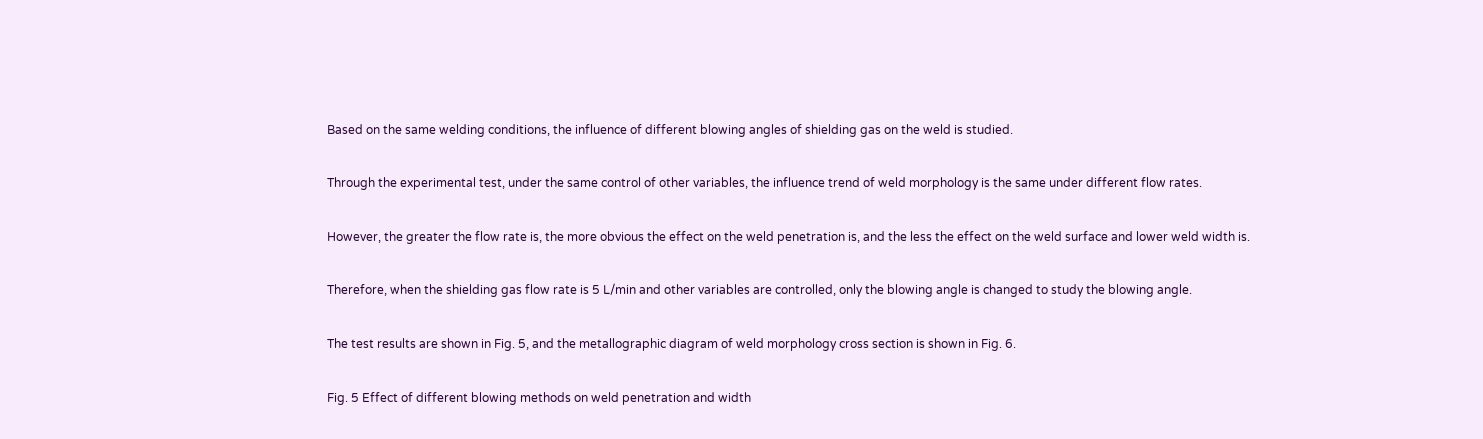Based on the same welding conditions, the influence of different blowing angles of shielding gas on the weld is studied.

Through the experimental test, under the same control of other variables, the influence trend of weld morphology is the same under different flow rates.

However, the greater the flow rate is, the more obvious the effect on the weld penetration is, and the less the effect on the weld surface and lower weld width is.

Therefore, when the shielding gas flow rate is 5 L/min and other variables are controlled, only the blowing angle is changed to study the blowing angle.

The test results are shown in Fig. 5, and the metallographic diagram of weld morphology cross section is shown in Fig. 6.

Fig. 5 Effect of different blowing methods on weld penetration and width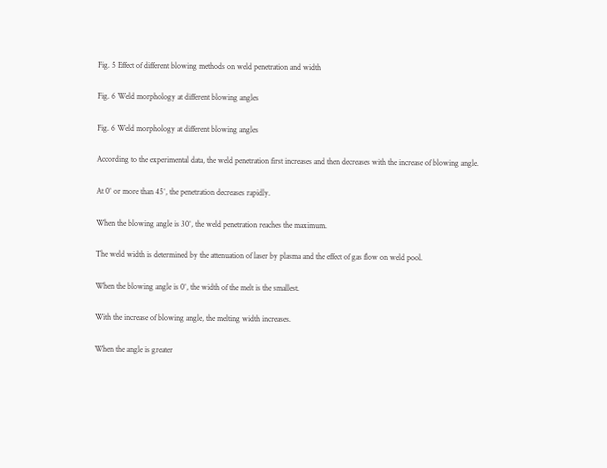Fig. 5 Effect of different blowing methods on weld penetration and width

Fig. 6 Weld morphology at different blowing angles

Fig. 6 Weld morphology at different blowing angles

According to the experimental data, the weld penetration first increases and then decreases with the increase of blowing angle.

At 0° or more than 45°, the penetration decreases rapidly.

When the blowing angle is 30°, the weld penetration reaches the maximum.

The weld width is determined by the attenuation of laser by plasma and the effect of gas flow on weld pool.

When the blowing angle is 0°, the width of the melt is the smallest.

With the increase of blowing angle, the melting width increases.

When the angle is greater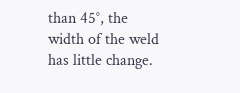than 45°, the width of the weld has little change.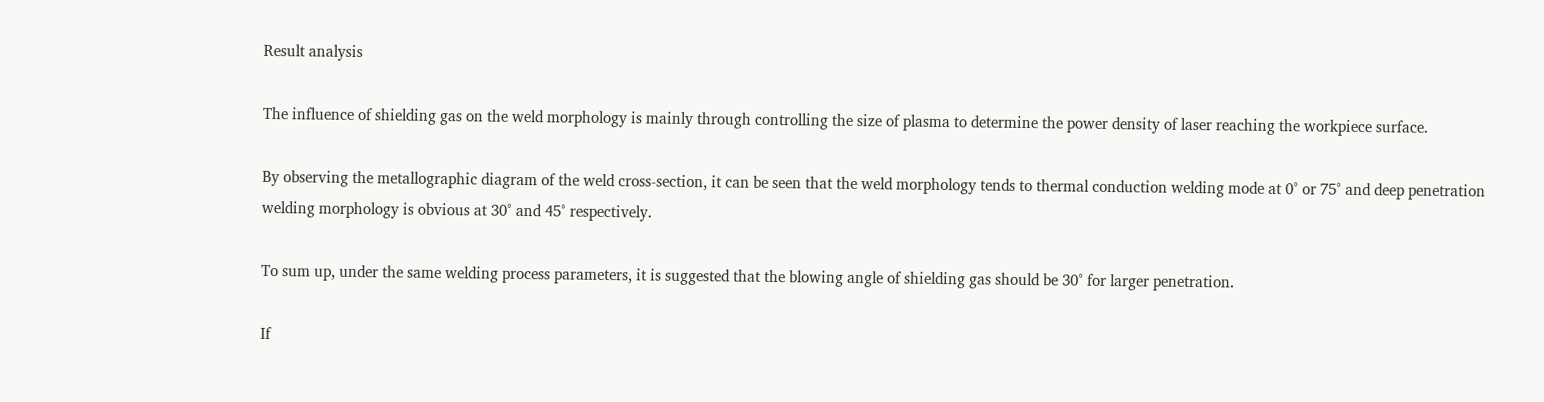Result analysis

The influence of shielding gas on the weld morphology is mainly through controlling the size of plasma to determine the power density of laser reaching the workpiece surface.

By observing the metallographic diagram of the weld cross-section, it can be seen that the weld morphology tends to thermal conduction welding mode at 0° or 75° and deep penetration welding morphology is obvious at 30° and 45° respectively.

To sum up, under the same welding process parameters, it is suggested that the blowing angle of shielding gas should be 30° for larger penetration.

If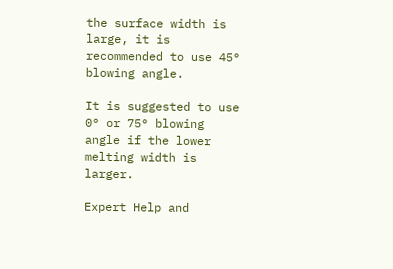the surface width is large, it is recommended to use 45° blowing angle.

It is suggested to use 0° or 75° blowing angle if the lower melting width is larger.

Expert Help and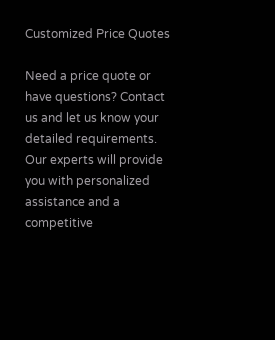Customized Price Quotes

Need a price quote or have questions? Contact us and let us know your detailed requirements. Our experts will provide you with personalized assistance and a competitive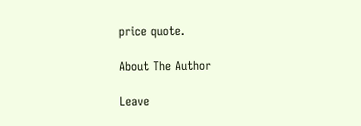price quote.

About The Author

Leave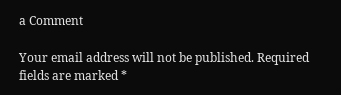a Comment

Your email address will not be published. Required fields are marked *